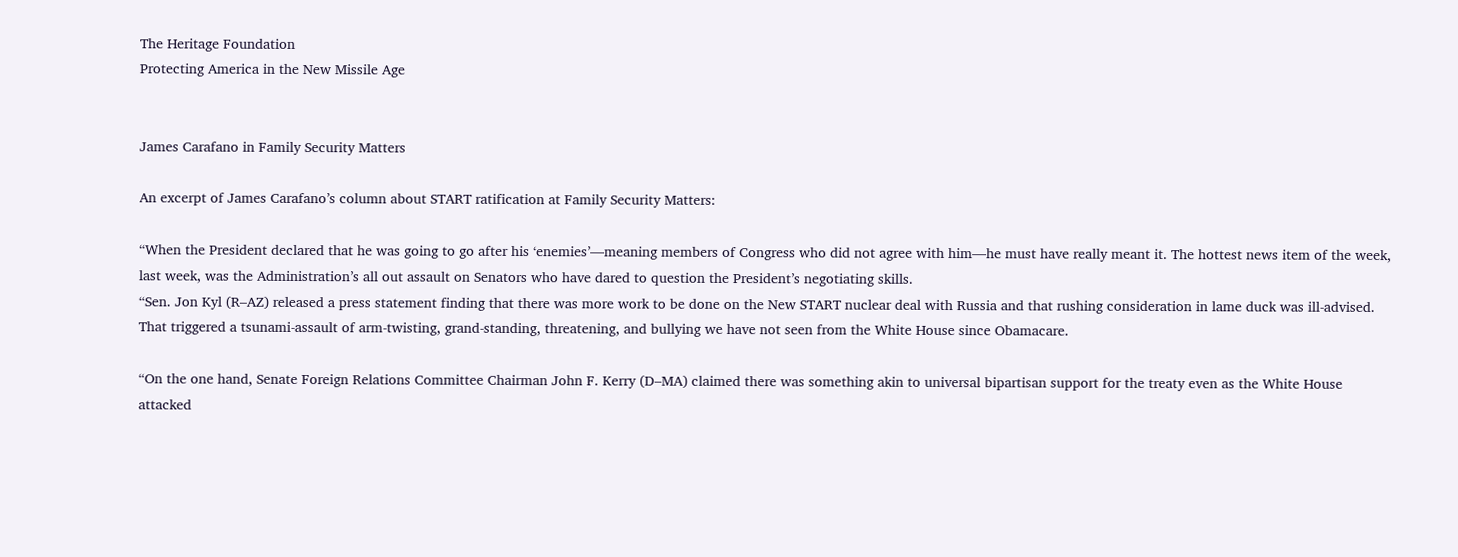The Heritage Foundation
Protecting America in the New Missile Age


James Carafano in Family Security Matters

An excerpt of James Carafano’s column about START ratification at Family Security Matters:

“When the President declared that he was going to go after his ‘enemies’—meaning members of Congress who did not agree with him—he must have really meant it. The hottest news item of the week, last week, was the Administration’s all out assault on Senators who have dared to question the President’s negotiating skills.
“Sen. Jon Kyl (R–AZ) released a press statement finding that there was more work to be done on the New START nuclear deal with Russia and that rushing consideration in lame duck was ill-advised. That triggered a tsunami-assault of arm-twisting, grand-standing, threatening, and bullying we have not seen from the White House since Obamacare.

“On the one hand, Senate Foreign Relations Committee Chairman John F. Kerry (D–MA) claimed there was something akin to universal bipartisan support for the treaty even as the White House attacked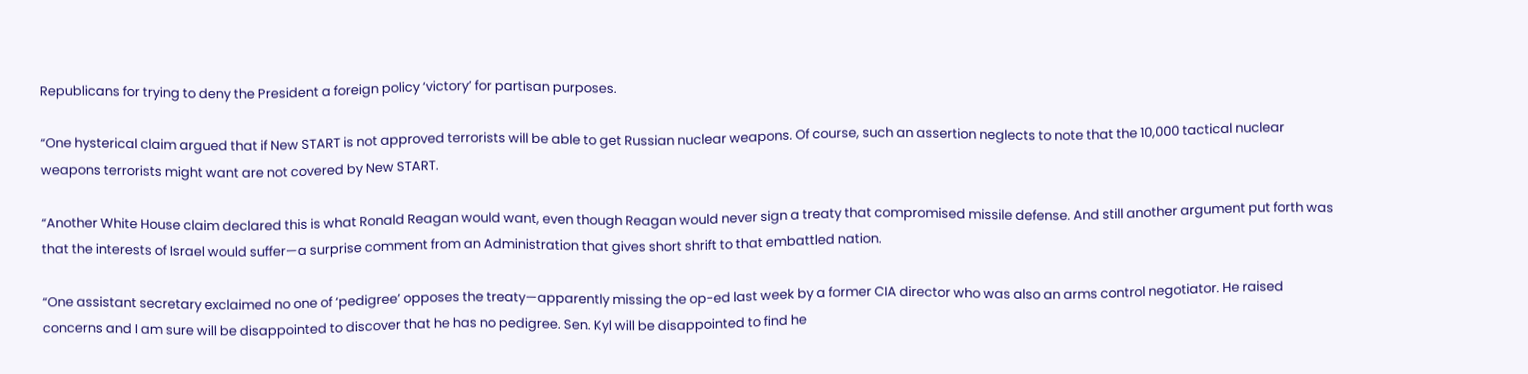Republicans for trying to deny the President a foreign policy ‘victory’ for partisan purposes.

“One hysterical claim argued that if New START is not approved terrorists will be able to get Russian nuclear weapons. Of course, such an assertion neglects to note that the 10,000 tactical nuclear weapons terrorists might want are not covered by New START.

“Another White House claim declared this is what Ronald Reagan would want, even though Reagan would never sign a treaty that compromised missile defense. And still another argument put forth was that the interests of Israel would suffer—a surprise comment from an Administration that gives short shrift to that embattled nation.

“One assistant secretary exclaimed no one of ‘pedigree’ opposes the treaty—apparently missing the op-ed last week by a former CIA director who was also an arms control negotiator. He raised concerns and I am sure will be disappointed to discover that he has no pedigree. Sen. Kyl will be disappointed to find he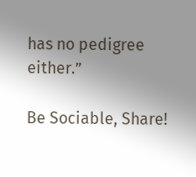has no pedigree either.”

Be Sociable, Share!